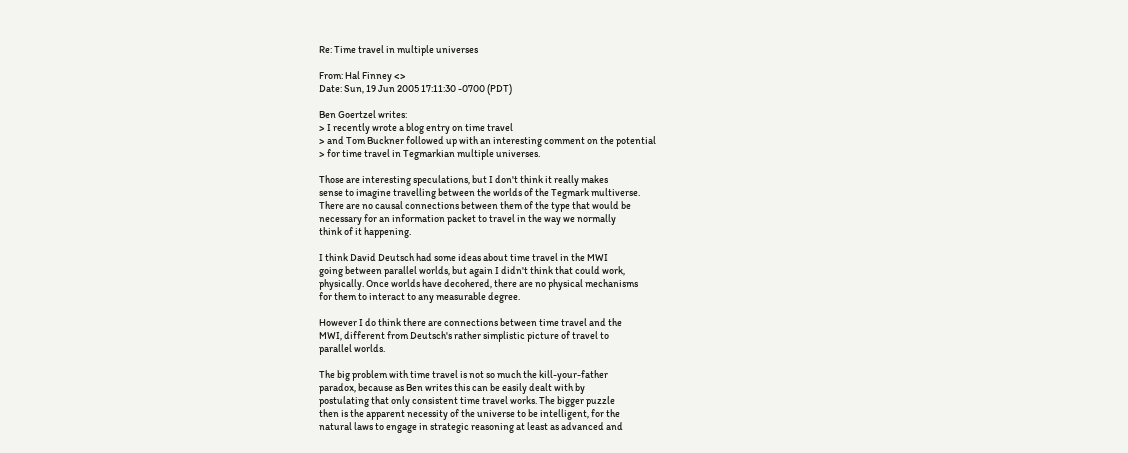Re: Time travel in multiple universes

From: Hal Finney <>
Date: Sun, 19 Jun 2005 17:11:30 -0700 (PDT)

Ben Goertzel writes:
> I recently wrote a blog entry on time travel
> and Tom Buckner followed up with an interesting comment on the potential
> for time travel in Tegmarkian multiple universes.

Those are interesting speculations, but I don't think it really makes
sense to imagine travelling between the worlds of the Tegmark multiverse.
There are no causal connections between them of the type that would be
necessary for an information packet to travel in the way we normally
think of it happening.

I think David Deutsch had some ideas about time travel in the MWI
going between parallel worlds, but again I didn't think that could work,
physically. Once worlds have decohered, there are no physical mechanisms
for them to interact to any measurable degree.

However I do think there are connections between time travel and the
MWI, different from Deutsch's rather simplistic picture of travel to
parallel worlds.

The big problem with time travel is not so much the kill-your-father
paradox, because as Ben writes this can be easily dealt with by
postulating that only consistent time travel works. The bigger puzzle
then is the apparent necessity of the universe to be intelligent, for the
natural laws to engage in strategic reasoning at least as advanced and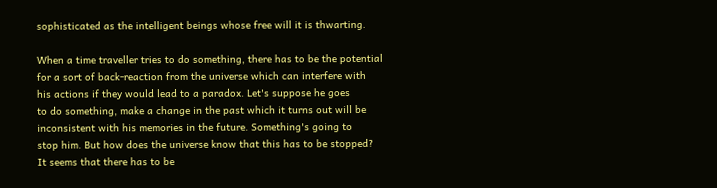sophisticated as the intelligent beings whose free will it is thwarting.

When a time traveller tries to do something, there has to be the potential
for a sort of back-reaction from the universe which can interfere with
his actions if they would lead to a paradox. Let's suppose he goes
to do something, make a change in the past which it turns out will be
inconsistent with his memories in the future. Something's going to
stop him. But how does the universe know that this has to be stopped?
It seems that there has to be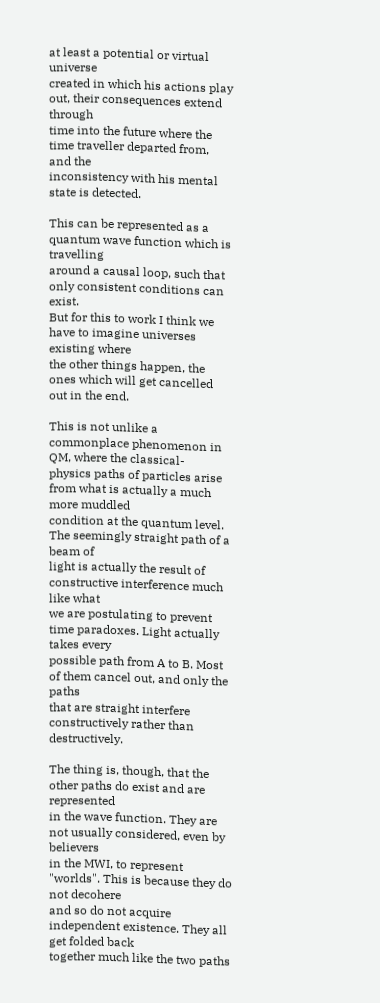at least a potential or virtual universe
created in which his actions play out, their consequences extend through
time into the future where the time traveller departed from, and the
inconsistency with his mental state is detected.

This can be represented as a quantum wave function which is travelling
around a causal loop, such that only consistent conditions can exist.
But for this to work I think we have to imagine universes existing where
the other things happen, the ones which will get cancelled out in the end.

This is not unlike a commonplace phenomenon in QM, where the classical-
physics paths of particles arise from what is actually a much more muddled
condition at the quantum level. The seemingly straight path of a beam of
light is actually the result of constructive interference much like what
we are postulating to prevent time paradoxes. Light actually takes every
possible path from A to B. Most of them cancel out, and only the paths
that are straight interfere constructively rather than destructively.

The thing is, though, that the other paths do exist and are represented
in the wave function. They are not usually considered, even by believers
in the MWI, to represent "worlds". This is because they do not decohere
and so do not acquire independent existence. They all get folded back
together much like the two paths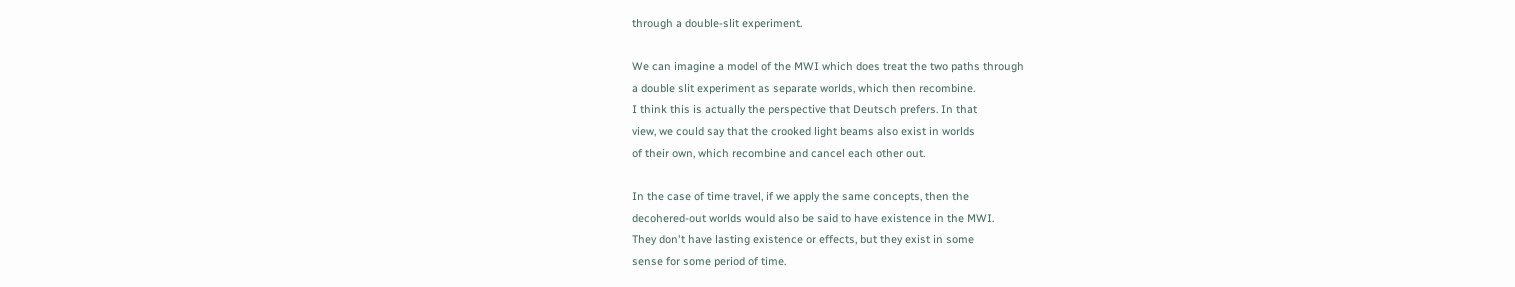through a double-slit experiment.

We can imagine a model of the MWI which does treat the two paths through
a double slit experiment as separate worlds, which then recombine.
I think this is actually the perspective that Deutsch prefers. In that
view, we could say that the crooked light beams also exist in worlds
of their own, which recombine and cancel each other out.

In the case of time travel, if we apply the same concepts, then the
decohered-out worlds would also be said to have existence in the MWI.
They don't have lasting existence or effects, but they exist in some
sense for some period of time.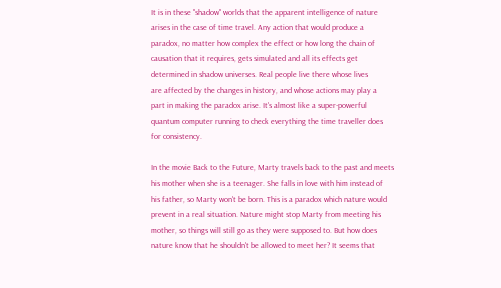It is in these "shadow" worlds that the apparent intelligence of nature
arises in the case of time travel. Any action that would produce a
paradox, no matter how complex the effect or how long the chain of
causation that it requires, gets simulated and all its effects get
determined in shadow universes. Real people live there whose lives
are affected by the changes in history, and whose actions may play a
part in making the paradox arise. It's almost like a super-powerful
quantum computer running to check everything the time traveller does
for consistency.

In the movie Back to the Future, Marty travels back to the past and meets
his mother when she is a teenager. She falls in love with him instead of
his father, so Marty won't be born. This is a paradox which nature would
prevent in a real situation. Nature might stop Marty from meeting his
mother, so things will still go as they were supposed to. But how does
nature know that he shouldn't be allowed to meet her? It seems that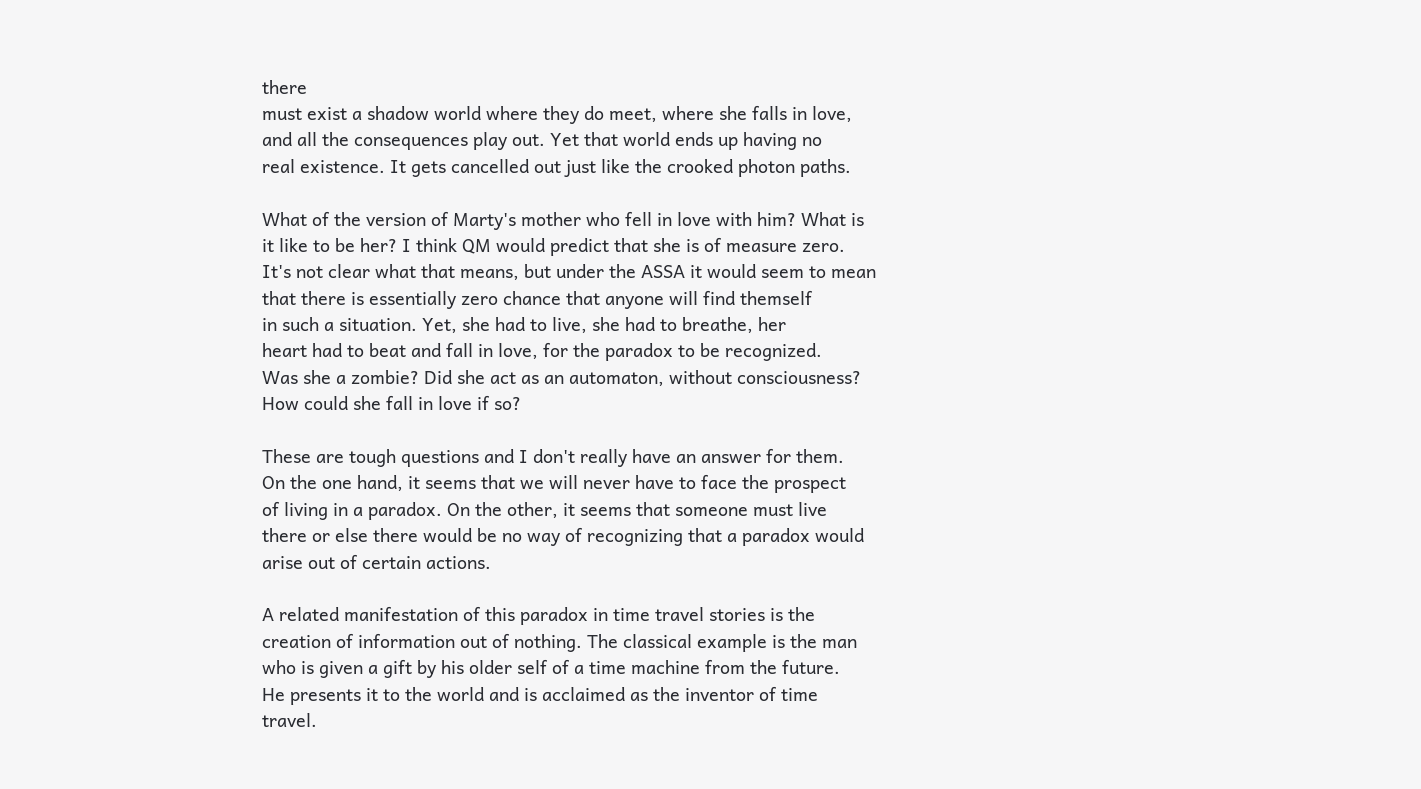there
must exist a shadow world where they do meet, where she falls in love,
and all the consequences play out. Yet that world ends up having no
real existence. It gets cancelled out just like the crooked photon paths.

What of the version of Marty's mother who fell in love with him? What is
it like to be her? I think QM would predict that she is of measure zero.
It's not clear what that means, but under the ASSA it would seem to mean
that there is essentially zero chance that anyone will find themself
in such a situation. Yet, she had to live, she had to breathe, her
heart had to beat and fall in love, for the paradox to be recognized.
Was she a zombie? Did she act as an automaton, without consciousness?
How could she fall in love if so?

These are tough questions and I don't really have an answer for them.
On the one hand, it seems that we will never have to face the prospect
of living in a paradox. On the other, it seems that someone must live
there or else there would be no way of recognizing that a paradox would
arise out of certain actions.

A related manifestation of this paradox in time travel stories is the
creation of information out of nothing. The classical example is the man
who is given a gift by his older self of a time machine from the future.
He presents it to the world and is acclaimed as the inventor of time
travel.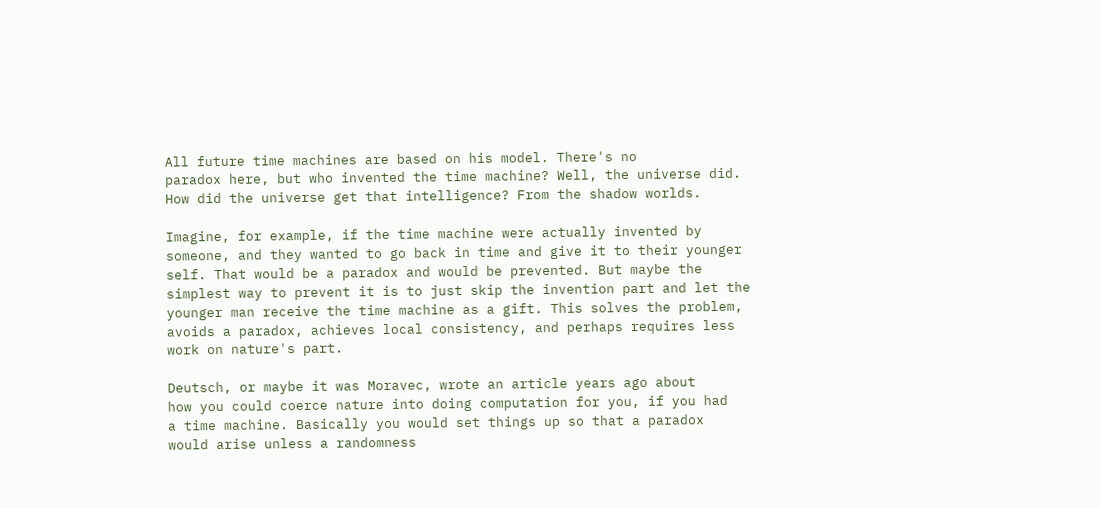All future time machines are based on his model. There's no
paradox here, but who invented the time machine? Well, the universe did.
How did the universe get that intelligence? From the shadow worlds.

Imagine, for example, if the time machine were actually invented by
someone, and they wanted to go back in time and give it to their younger
self. That would be a paradox and would be prevented. But maybe the
simplest way to prevent it is to just skip the invention part and let the
younger man receive the time machine as a gift. This solves the problem,
avoids a paradox, achieves local consistency, and perhaps requires less
work on nature's part.

Deutsch, or maybe it was Moravec, wrote an article years ago about
how you could coerce nature into doing computation for you, if you had
a time machine. Basically you would set things up so that a paradox
would arise unless a randomness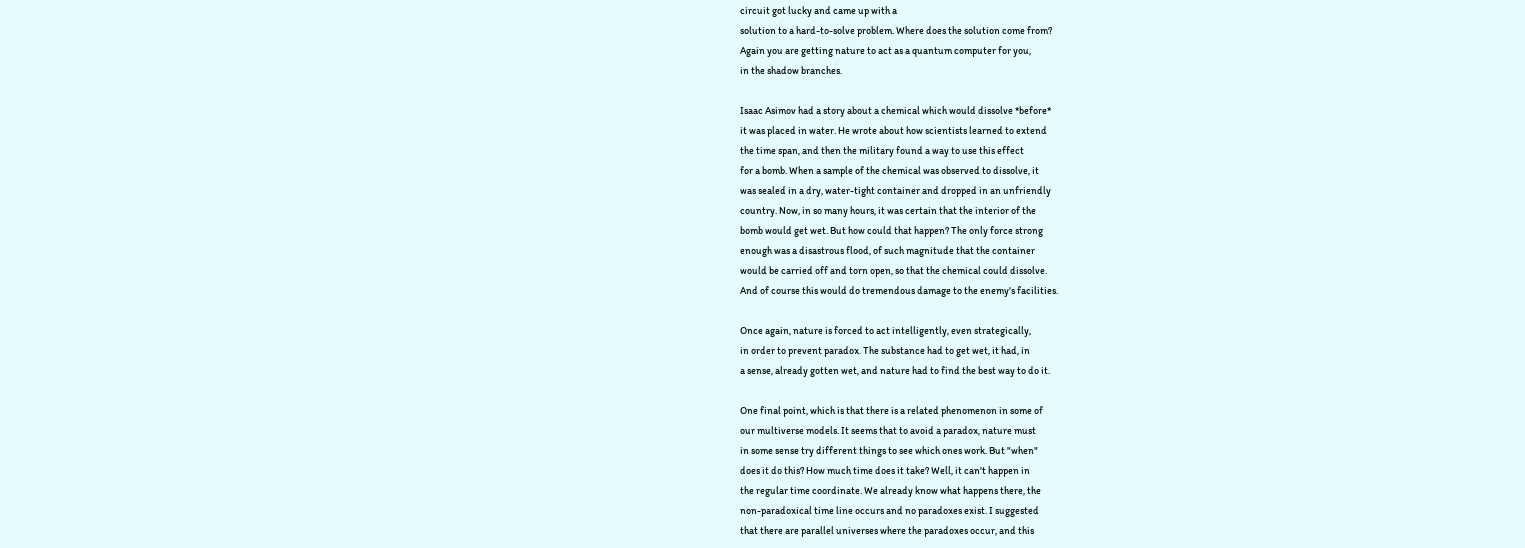circuit got lucky and came up with a
solution to a hard-to-solve problem. Where does the solution come from?
Again you are getting nature to act as a quantum computer for you,
in the shadow branches.

Isaac Asimov had a story about a chemical which would dissolve *before*
it was placed in water. He wrote about how scientists learned to extend
the time span, and then the military found a way to use this effect
for a bomb. When a sample of the chemical was observed to dissolve, it
was sealed in a dry, water-tight container and dropped in an unfriendly
country. Now, in so many hours, it was certain that the interior of the
bomb would get wet. But how could that happen? The only force strong
enough was a disastrous flood, of such magnitude that the container
would be carried off and torn open, so that the chemical could dissolve.
And of course this would do tremendous damage to the enemy's facilities.

Once again, nature is forced to act intelligently, even strategically,
in order to prevent paradox. The substance had to get wet, it had, in
a sense, already gotten wet, and nature had to find the best way to do it.

One final point, which is that there is a related phenomenon in some of
our multiverse models. It seems that to avoid a paradox, nature must
in some sense try different things to see which ones work. But "when"
does it do this? How much time does it take? Well, it can't happen in
the regular time coordinate. We already know what happens there, the
non-paradoxical time line occurs and no paradoxes exist. I suggested
that there are parallel universes where the paradoxes occur, and this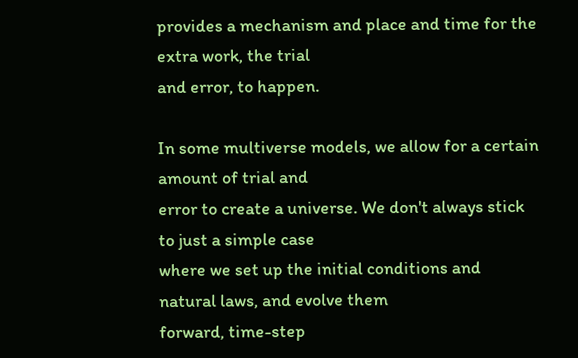provides a mechanism and place and time for the extra work, the trial
and error, to happen.

In some multiverse models, we allow for a certain amount of trial and
error to create a universe. We don't always stick to just a simple case
where we set up the initial conditions and natural laws, and evolve them
forward, time-step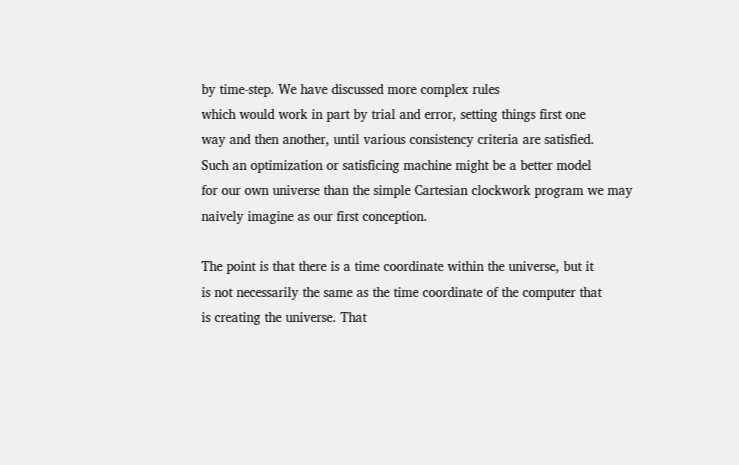by time-step. We have discussed more complex rules
which would work in part by trial and error, setting things first one
way and then another, until various consistency criteria are satisfied.
Such an optimization or satisficing machine might be a better model
for our own universe than the simple Cartesian clockwork program we may
naively imagine as our first conception.

The point is that there is a time coordinate within the universe, but it
is not necessarily the same as the time coordinate of the computer that
is creating the universe. That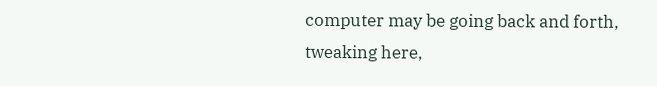computer may be going back and forth,
tweaking here,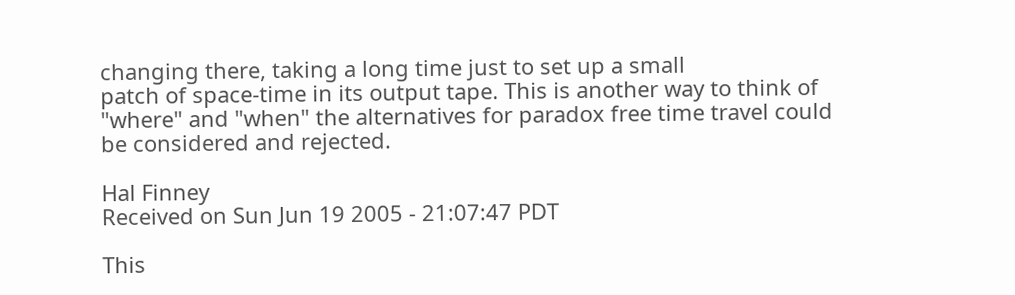changing there, taking a long time just to set up a small
patch of space-time in its output tape. This is another way to think of
"where" and "when" the alternatives for paradox free time travel could
be considered and rejected.

Hal Finney
Received on Sun Jun 19 2005 - 21:07:47 PDT

This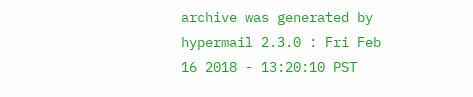archive was generated by hypermail 2.3.0 : Fri Feb 16 2018 - 13:20:10 PST